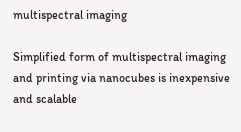multispectral imaging

Simplified form of multispectral imaging and printing via nanocubes is inexpensive and scalable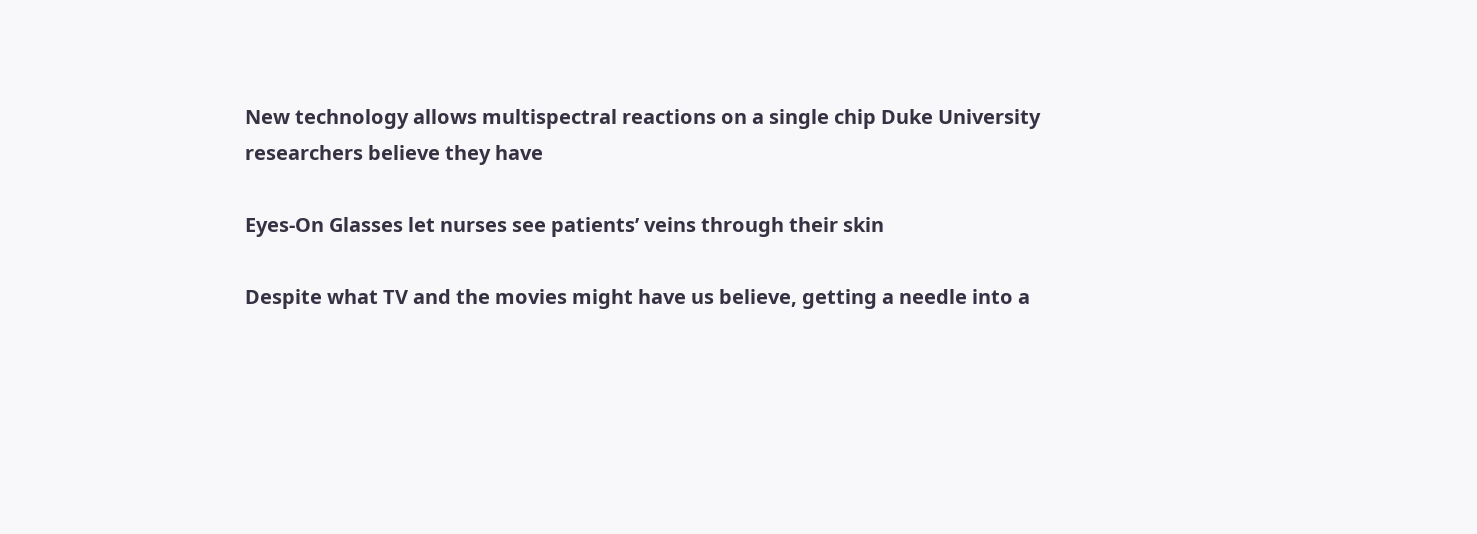New technology allows multispectral reactions on a single chip Duke University researchers believe they have

Eyes-On Glasses let nurses see patients’ veins through their skin

Despite what TV and the movies might have us believe, getting a needle into a